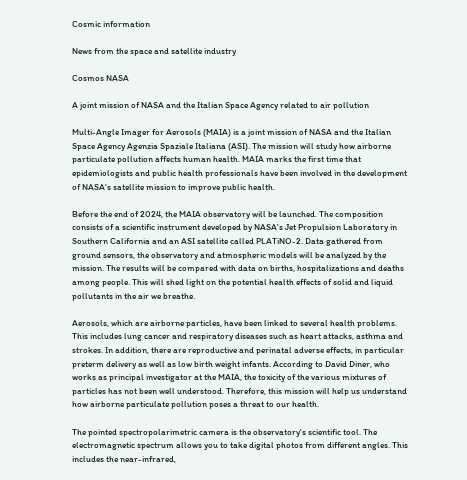Cosmic information

News from the space and satellite industry

Cosmos NASA

A joint mission of NASA and the Italian Space Agency related to air pollution

Multi-Angle Imager for Aerosols (MAIA) is a joint mission of NASA and the Italian Space Agency Agenzia Spaziale Italiana (ASI). The mission will study how airborne particulate pollution affects human health. MAIA marks the first time that epidemiologists and public health professionals have been involved in the development of NASA's satellite mission to improve public health.

Before the end of 2024, the MAIA observatory will be launched. The composition consists of a scientific instrument developed by NASA's Jet Propulsion Laboratory in Southern California and an ASI satellite called PLATiNO-2. Data gathered from ground sensors, the observatory and atmospheric models will be analyzed by the mission. The results will be compared with data on births, hospitalizations and deaths among people. This will shed light on the potential health effects of solid and liquid pollutants in the air we breathe.

Aerosols, which are airborne particles, have been linked to several health problems. This includes lung cancer and respiratory diseases such as heart attacks, asthma and strokes. In addition, there are reproductive and perinatal adverse effects, in particular preterm delivery as well as low birth weight infants. According to David Diner, who works as principal investigator at the MAIA, the toxicity of the various mixtures of particles has not been well understood. Therefore, this mission will help us understand how airborne particulate pollution poses a threat to our health.

The pointed spectropolarimetric camera is the observatory's scientific tool. The electromagnetic spectrum allows you to take digital photos from different angles. This includes the near-infrared,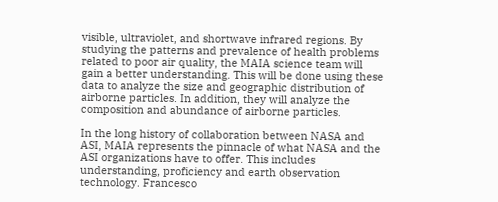visible, ultraviolet, and shortwave infrared regions. By studying the patterns and prevalence of health problems related to poor air quality, the MAIA science team will gain a better understanding. This will be done using these data to analyze the size and geographic distribution of airborne particles. In addition, they will analyze the composition and abundance of airborne particles.

In the long history of collaboration between NASA and ASI, MAIA represents the pinnacle of what NASA and the ASI organizations have to offer. This includes understanding, proficiency and earth observation technology. Francesco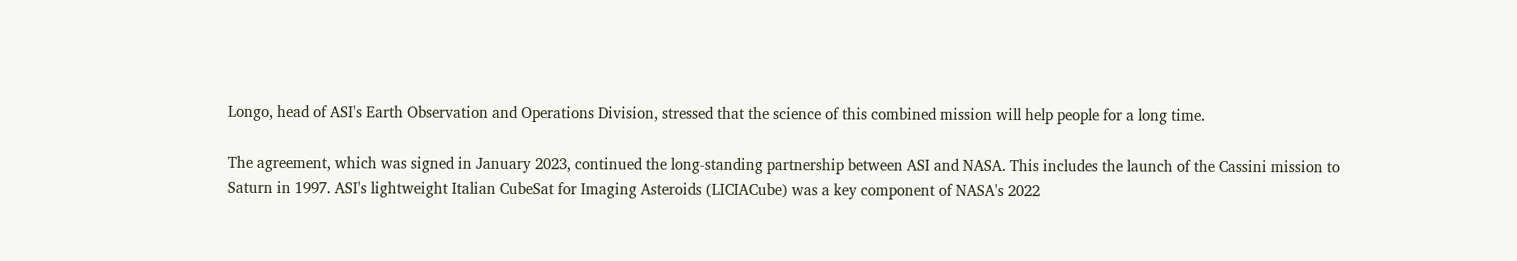Longo, head of ASI's Earth Observation and Operations Division, stressed that the science of this combined mission will help people for a long time.

The agreement, which was signed in January 2023, continued the long-standing partnership between ASI and NASA. This includes the launch of the Cassini mission to Saturn in 1997. ASI's lightweight Italian CubeSat for Imaging Asteroids (LICIACube) was a key component of NASA's 2022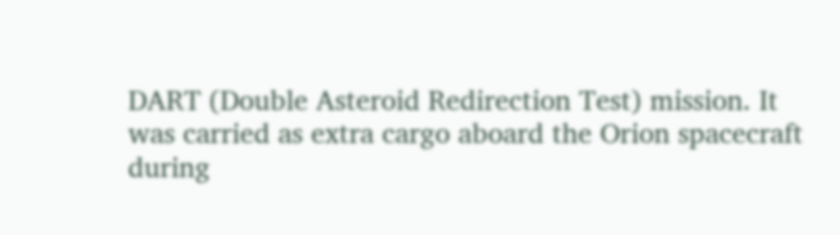DART (Double Asteroid Redirection Test) mission. It was carried as extra cargo aboard the Orion spacecraft during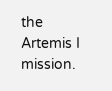the Artemis I mission.